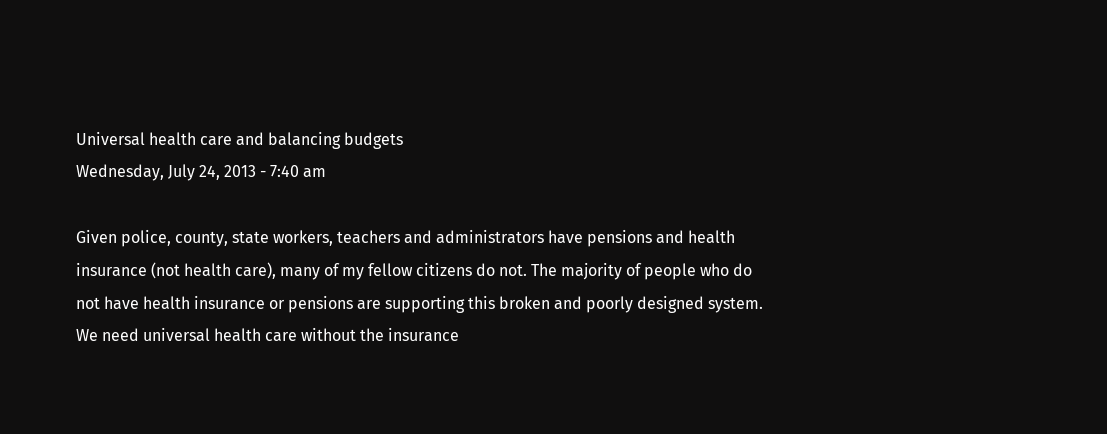Universal health care and balancing budgets
Wednesday, July 24, 2013 - 7:40 am

Given police, county, state workers, teachers and administrators have pensions and health insurance (not health care), many of my fellow citizens do not. The majority of people who do not have health insurance or pensions are supporting this broken and poorly designed system. We need universal health care without the insurance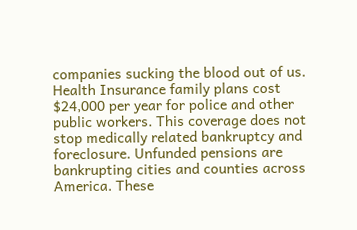companies sucking the blood out of us. Health Insurance family plans cost $24,000 per year for police and other public workers. This coverage does not stop medically related bankruptcy and foreclosure. Unfunded pensions are bankrupting cities and counties across America. These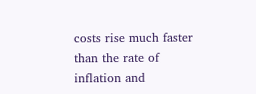costs rise much faster than the rate of inflation and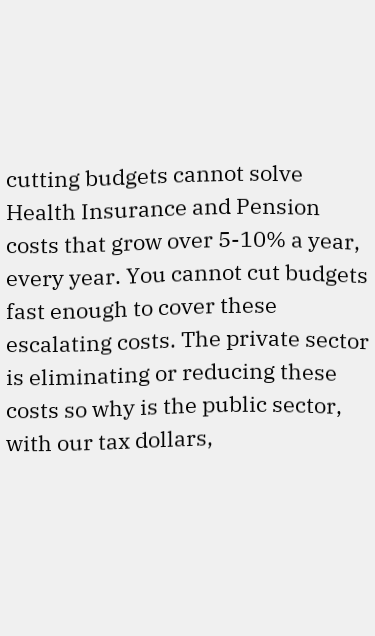cutting budgets cannot solve Health Insurance and Pension costs that grow over 5-10% a year, every year. You cannot cut budgets fast enough to cover these escalating costs. The private sector is eliminating or reducing these costs so why is the public sector, with our tax dollars,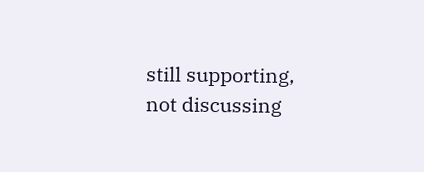still supporting, not discussing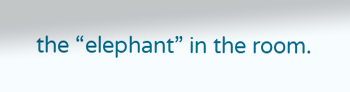the “elephant” in the room.